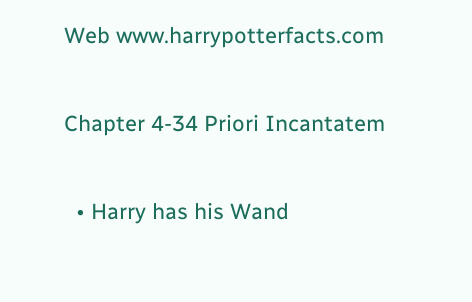Web www.harrypotterfacts.com

Chapter 4-34 Priori Incantatem

  • Harry has his Wand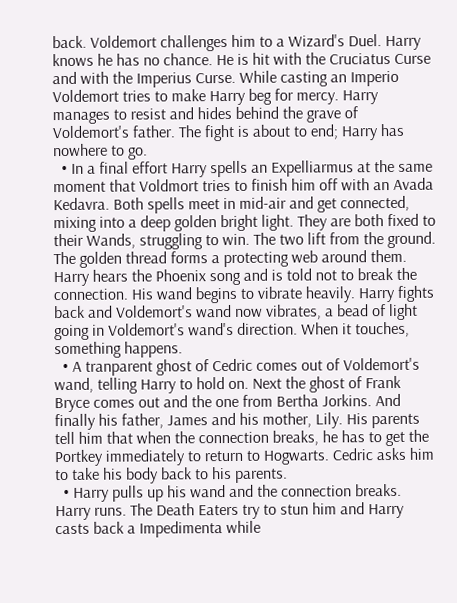back. Voldemort challenges him to a Wizard's Duel. Harry knows he has no chance. He is hit with the Cruciatus Curse and with the Imperius Curse. While casting an Imperio Voldemort tries to make Harry beg for mercy. Harry manages to resist and hides behind the grave of Voldemort's father. The fight is about to end; Harry has nowhere to go.
  • In a final effort Harry spells an Expelliarmus at the same moment that Voldmort tries to finish him off with an Avada Kedavra. Both spells meet in mid-air and get connected, mixing into a deep golden bright light. They are both fixed to their Wands, struggling to win. The two lift from the ground. The golden thread forms a protecting web around them. Harry hears the Phoenix song and is told not to break the connection. His wand begins to vibrate heavily. Harry fights back and Voldemort's wand now vibrates, a bead of light going in Voldemort's wand's direction. When it touches, something happens.
  • A tranparent ghost of Cedric comes out of Voldemort's wand, telling Harry to hold on. Next the ghost of Frank Bryce comes out and the one from Bertha Jorkins. And finally his father, James and his mother, Lily. His parents tell him that when the connection breaks, he has to get the Portkey immediately to return to Hogwarts. Cedric asks him to take his body back to his parents.
  • Harry pulls up his wand and the connection breaks. Harry runs. The Death Eaters try to stun him and Harry casts back a Impedimenta while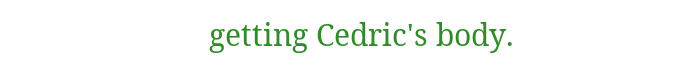getting Cedric's body.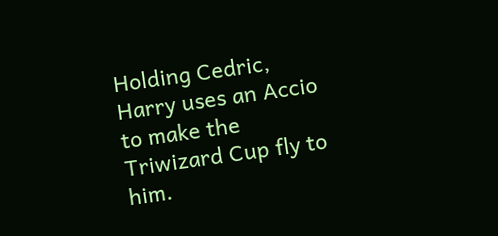Holding Cedric, Harry uses an Accio to make the Triwizard Cup fly to him.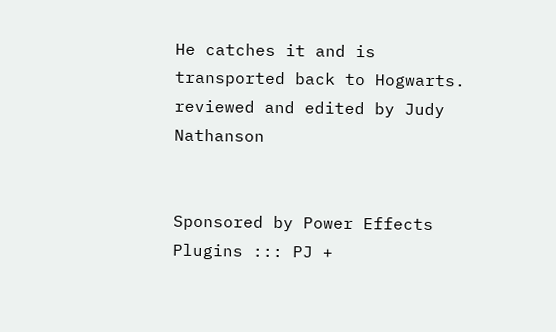He catches it and is transported back to Hogwarts.
reviewed and edited by Judy Nathanson


Sponsored by Power Effects Plugins ::: PJ +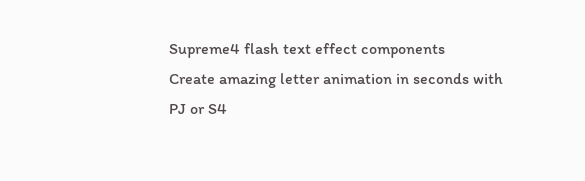Supreme4 flash text effect components
Create amazing letter animation in seconds with PJ or S4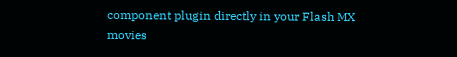component plugin directly in your Flash MX movies